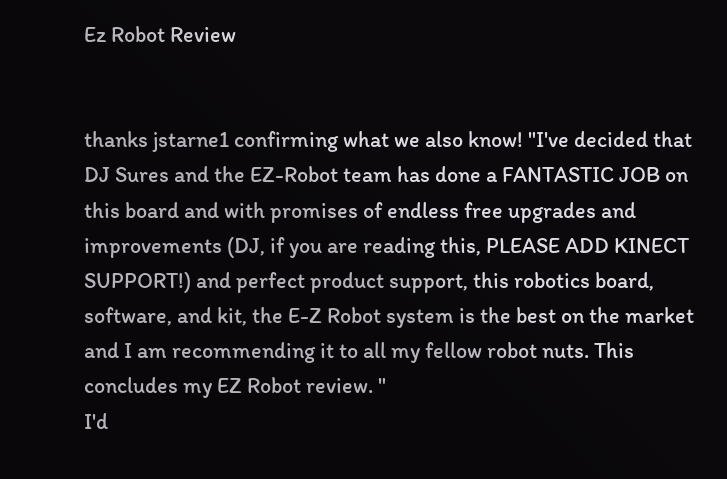Ez Robot Review


thanks jstarne1 confirming what we also know! "I've decided that DJ Sures and the EZ-Robot team has done a FANTASTIC JOB on this board and with promises of endless free upgrades and improvements (DJ, if you are reading this, PLEASE ADD KINECT SUPPORT!) and perfect product support, this robotics board, software, and kit, the E-Z Robot system is the best on the market and I am recommending it to all my fellow robot nuts. This concludes my EZ Robot review. "
I'd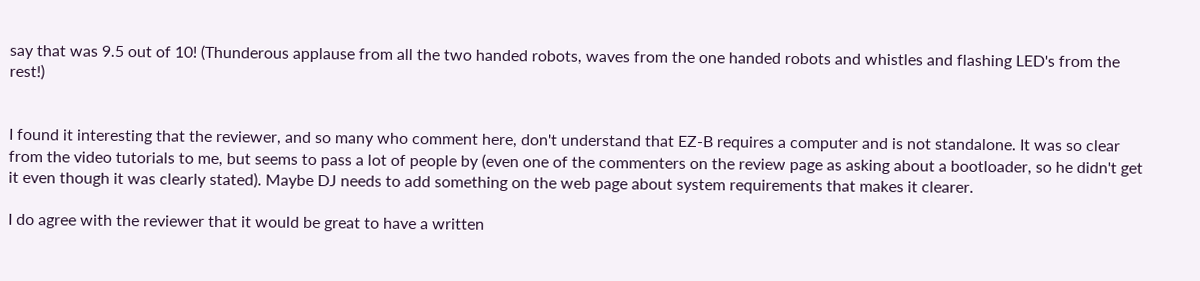say that was 9.5 out of 10! (Thunderous applause from all the two handed robots, waves from the one handed robots and whistles and flashing LED's from the rest!)


I found it interesting that the reviewer, and so many who comment here, don't understand that EZ-B requires a computer and is not standalone. It was so clear from the video tutorials to me, but seems to pass a lot of people by (even one of the commenters on the review page as asking about a bootloader, so he didn't get it even though it was clearly stated). Maybe DJ needs to add something on the web page about system requirements that makes it clearer.

I do agree with the reviewer that it would be great to have a written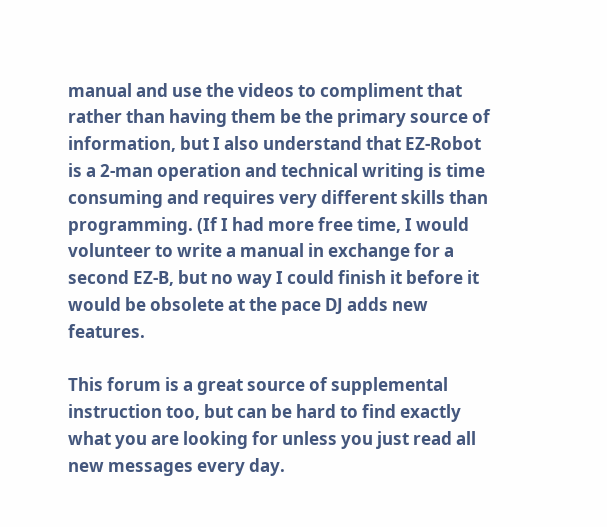manual and use the videos to compliment that rather than having them be the primary source of information, but I also understand that EZ-Robot is a 2-man operation and technical writing is time consuming and requires very different skills than programming. (If I had more free time, I would volunteer to write a manual in exchange for a second EZ-B, but no way I could finish it before it would be obsolete at the pace DJ adds new features.

This forum is a great source of supplemental instruction too, but can be hard to find exactly what you are looking for unless you just read all new messages every day.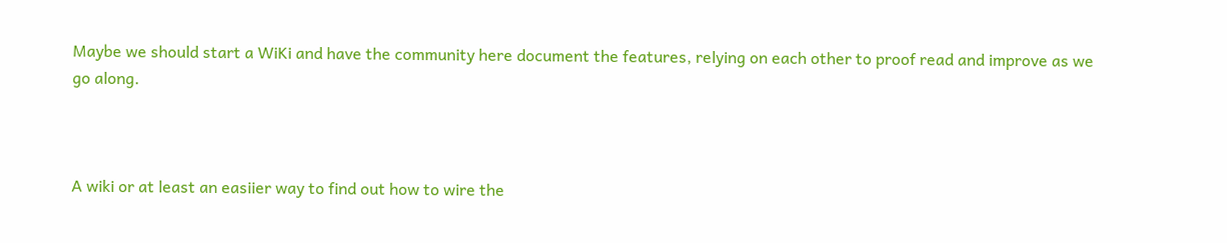Maybe we should start a WiKi and have the community here document the features, relying on each other to proof read and improve as we go along.



A wiki or at least an easiier way to find out how to wire the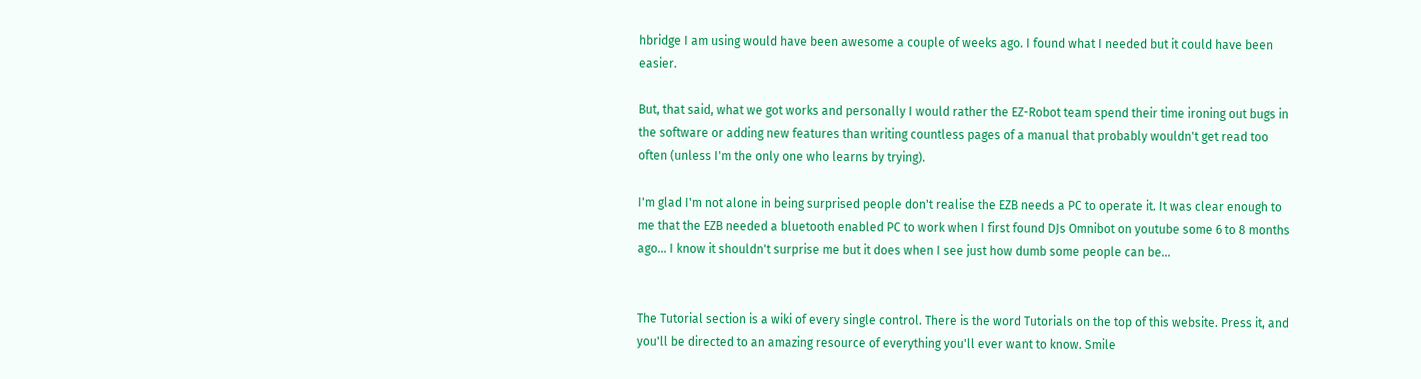hbridge I am using would have been awesome a couple of weeks ago. I found what I needed but it could have been easier.

But, that said, what we got works and personally I would rather the EZ-Robot team spend their time ironing out bugs in the software or adding new features than writing countless pages of a manual that probably wouldn't get read too often (unless I'm the only one who learns by trying).

I'm glad I'm not alone in being surprised people don't realise the EZB needs a PC to operate it. It was clear enough to me that the EZB needed a bluetooth enabled PC to work when I first found DJs Omnibot on youtube some 6 to 8 months ago... I know it shouldn't surprise me but it does when I see just how dumb some people can be...


The Tutorial section is a wiki of every single control. There is the word Tutorials on the top of this website. Press it, and you'll be directed to an amazing resource of everything you'll ever want to know. Smile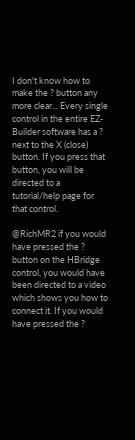I don't know how to make the ? button any more clear... Every single control in the entire EZ-Builder software has a ? next to the X (close) button. If you press that button, you will be directed to a tutorial/help page for that control.

@RichMR2 if you would have pressed the ? button on the HBridge control, you would have been directed to a video which shows you how to connect it. If you would have pressed the ?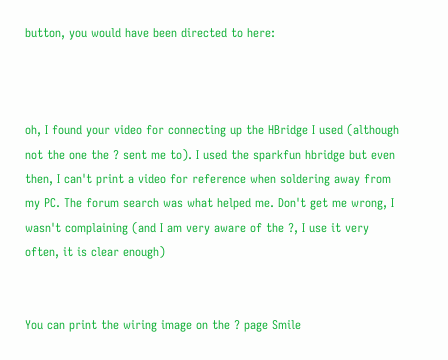button, you would have been directed to here:



oh, I found your video for connecting up the HBridge I used (although not the one the ? sent me to). I used the sparkfun hbridge but even then, I can't print a video for reference when soldering away from my PC. The forum search was what helped me. Don't get me wrong, I wasn't complaining (and I am very aware of the ?, I use it very often, it is clear enough)


You can print the wiring image on the ? page Smile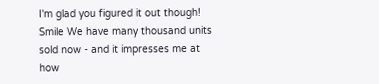I'm glad you figured it out though! Smile We have many thousand units sold now - and it impresses me at how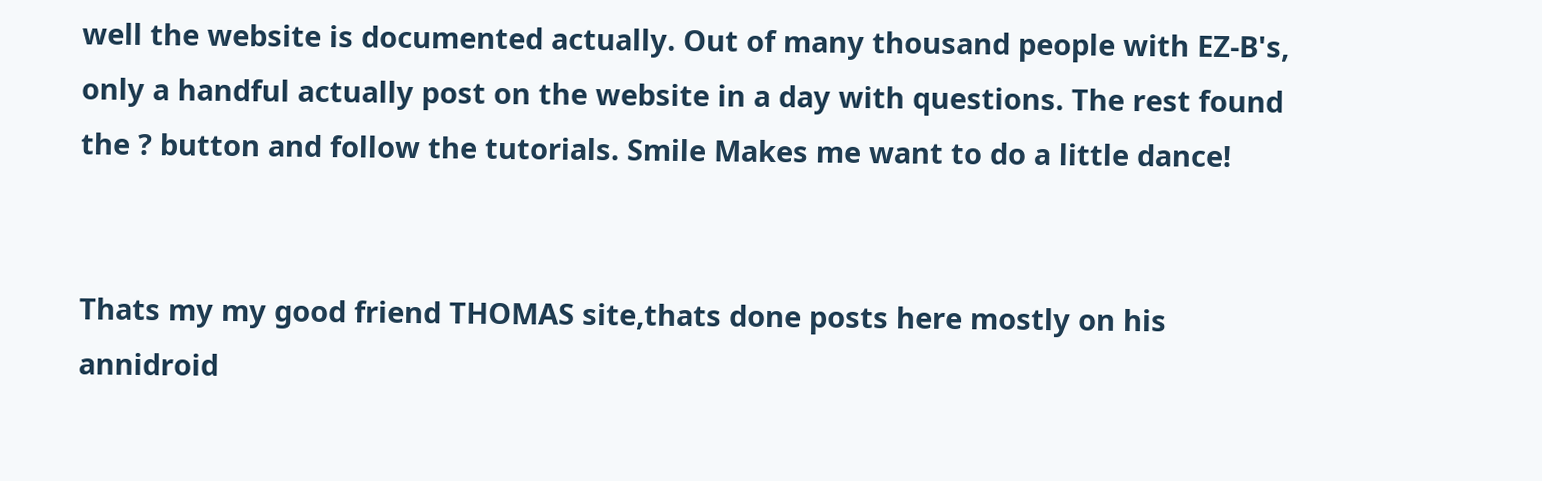well the website is documented actually. Out of many thousand people with EZ-B's, only a handful actually post on the website in a day with questions. The rest found the ? button and follow the tutorials. Smile Makes me want to do a little dance!


Thats my my good friend THOMAS site,thats done posts here mostly on his annidroid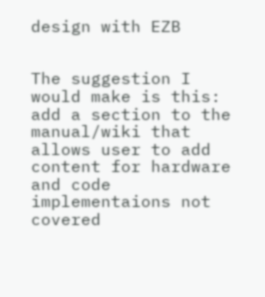design with EZB


The suggestion I would make is this: add a section to the manual/wiki that allows user to add content for hardware and code implementaions not covered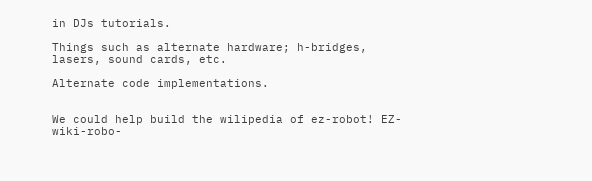in DJs tutorials.

Things such as alternate hardware; h-bridges, lasers, sound cards, etc.

Alternate code implementations.


We could help build the wilipedia of ez-robot! EZ-wiki-robo-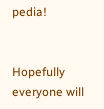pedia!


Hopefully everyone will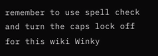remember to use spell check and turn the caps lock off for this wiki Winky